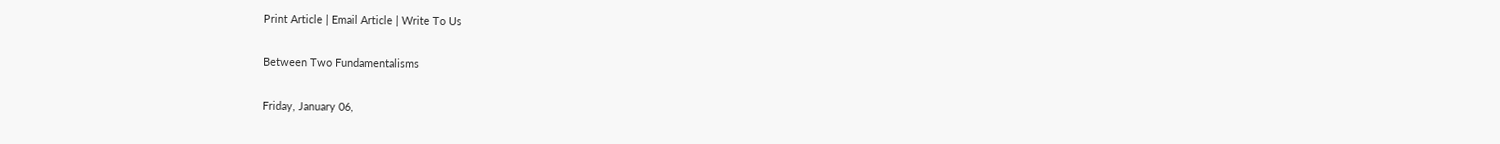Print Article | Email Article | Write To Us

Between Two Fundamentalisms

Friday, January 06,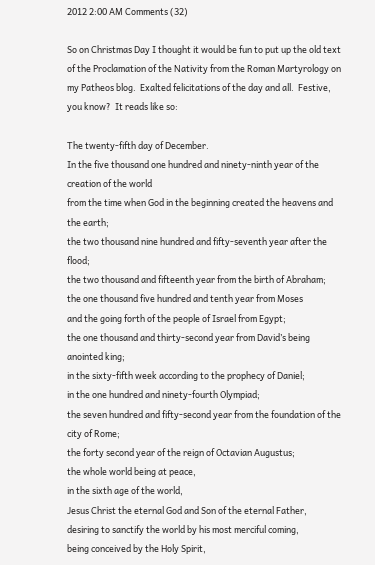2012 2:00 AM Comments (32)

So on Christmas Day I thought it would be fun to put up the old text of the Proclamation of the Nativity from the Roman Martyrology on my Patheos blog.  Exalted felicitations of the day and all.  Festive, you know?  It reads like so:

The twenty-fifth day of December.
In the five thousand one hundred and ninety-ninth year of the creation of the world
from the time when God in the beginning created the heavens and the earth;
the two thousand nine hundred and fifty-seventh year after the flood;
the two thousand and fifteenth year from the birth of Abraham;
the one thousand five hundred and tenth year from Moses
and the going forth of the people of Israel from Egypt;
the one thousand and thirty-second year from David’s being anointed king;
in the sixty-fifth week according to the prophecy of Daniel;
in the one hundred and ninety-fourth Olympiad;
the seven hundred and fifty-second year from the foundation of the city of Rome;
the forty second year of the reign of Octavian Augustus;
the whole world being at peace,
in the sixth age of the world,
Jesus Christ the eternal God and Son of the eternal Father,
desiring to sanctify the world by his most merciful coming,
being conceived by the Holy Spirit,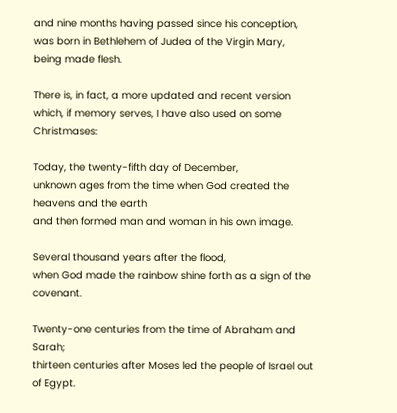and nine months having passed since his conception,
was born in Bethlehem of Judea of the Virgin Mary,
being made flesh.

There is, in fact, a more updated and recent version which, if memory serves, I have also used on some Christmases:

Today, the twenty-fifth day of December,
unknown ages from the time when God created the heavens and the earth
and then formed man and woman in his own image.

Several thousand years after the flood,
when God made the rainbow shine forth as a sign of the covenant.

Twenty-one centuries from the time of Abraham and Sarah;
thirteen centuries after Moses led the people of Israel out of Egypt.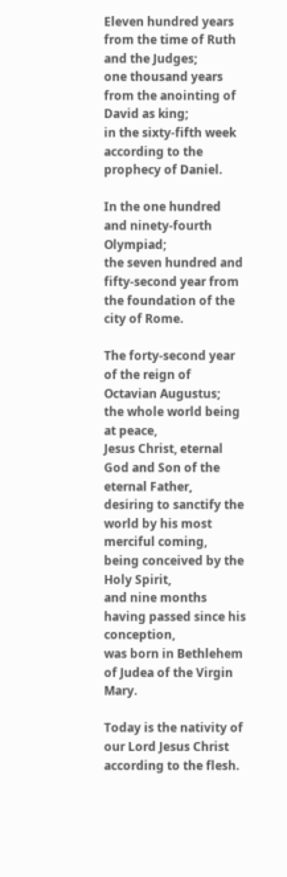Eleven hundred years from the time of Ruth and the Judges;
one thousand years from the anointing of David as king;
in the sixty-fifth week according to the prophecy of Daniel.

In the one hundred and ninety-fourth Olympiad;
the seven hundred and fifty-second year from the foundation of the city of Rome.

The forty-second year of the reign of Octavian Augustus;
the whole world being at peace,
Jesus Christ, eternal God and Son of the eternal Father,
desiring to sanctify the world by his most merciful coming,
being conceived by the Holy Spirit,
and nine months having passed since his conception,
was born in Bethlehem of Judea of the Virgin Mary.

Today is the nativity of our Lord Jesus Christ according to the flesh.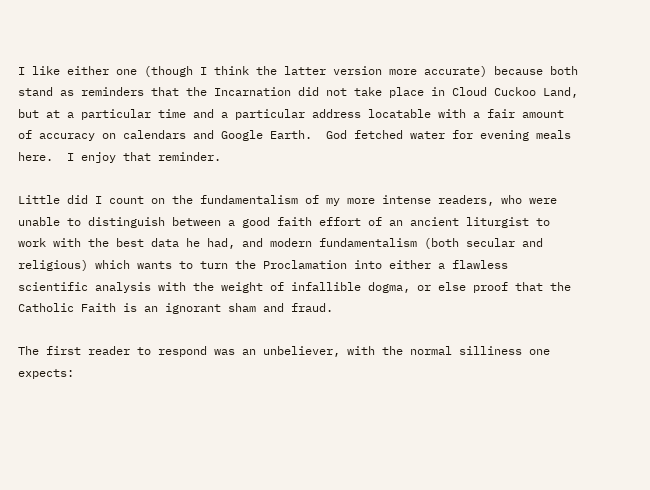I like either one (though I think the latter version more accurate) because both stand as reminders that the Incarnation did not take place in Cloud Cuckoo Land, but at a particular time and a particular address locatable with a fair amount of accuracy on calendars and Google Earth.  God fetched water for evening meals here.  I enjoy that reminder.

Little did I count on the fundamentalism of my more intense readers, who were unable to distinguish between a good faith effort of an ancient liturgist to work with the best data he had, and modern fundamentalism (both secular and religious) which wants to turn the Proclamation into either a flawless scientific analysis with the weight of infallible dogma, or else proof that the Catholic Faith is an ignorant sham and fraud.

The first reader to respond was an unbeliever, with the normal silliness one expects: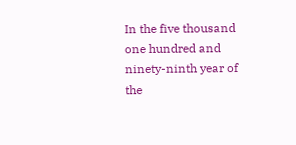In the five thousand one hundred and ninety-ninth year of the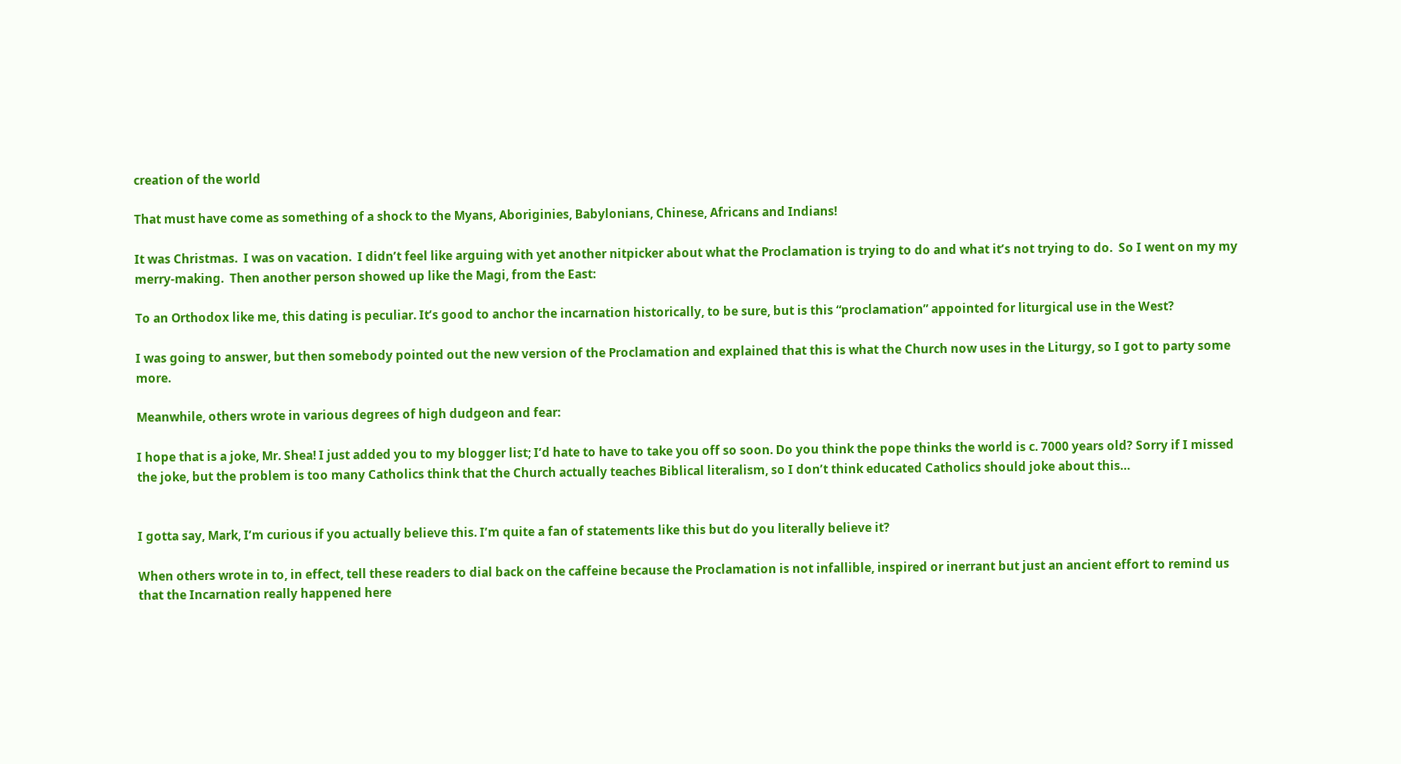creation of the world

That must have come as something of a shock to the Myans, Aboriginies, Babylonians, Chinese, Africans and Indians!

It was Christmas.  I was on vacation.  I didn’t feel like arguing with yet another nitpicker about what the Proclamation is trying to do and what it’s not trying to do.  So I went on my my merry-making.  Then another person showed up like the Magi, from the East:

To an Orthodox like me, this dating is peculiar. It’s good to anchor the incarnation historically, to be sure, but is this “proclamation” appointed for liturgical use in the West?

I was going to answer, but then somebody pointed out the new version of the Proclamation and explained that this is what the Church now uses in the Liturgy, so I got to party some more.

Meanwhile, others wrote in various degrees of high dudgeon and fear:

I hope that is a joke, Mr. Shea! I just added you to my blogger list; I’d hate to have to take you off so soon. Do you think the pope thinks the world is c. 7000 years old? Sorry if I missed the joke, but the problem is too many Catholics think that the Church actually teaches Biblical literalism, so I don’t think educated Catholics should joke about this…


I gotta say, Mark, I’m curious if you actually believe this. I’m quite a fan of statements like this but do you literally believe it?

When others wrote in to, in effect, tell these readers to dial back on the caffeine because the Proclamation is not infallible, inspired or inerrant but just an ancient effort to remind us that the Incarnation really happened here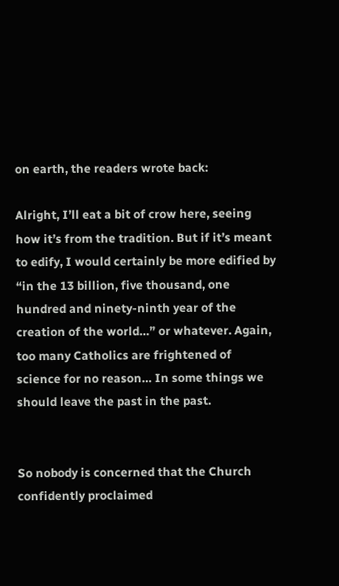on earth, the readers wrote back:

Alright, I’ll eat a bit of crow here, seeing how it’s from the tradition. But if it’s meant to edify, I would certainly be more edified by “in the 13 billion, five thousand, one hundred and ninety-ninth year of the creation of the world…” or whatever. Again, too many Catholics are frightened of science for no reason… In some things we should leave the past in the past.


So nobody is concerned that the Church confidently proclaimed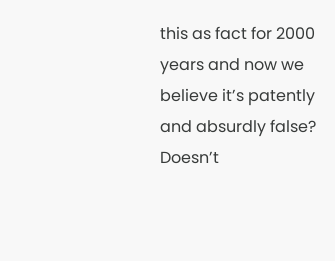this as fact for 2000 years and now we believe it’s patently and absurdly false? Doesn’t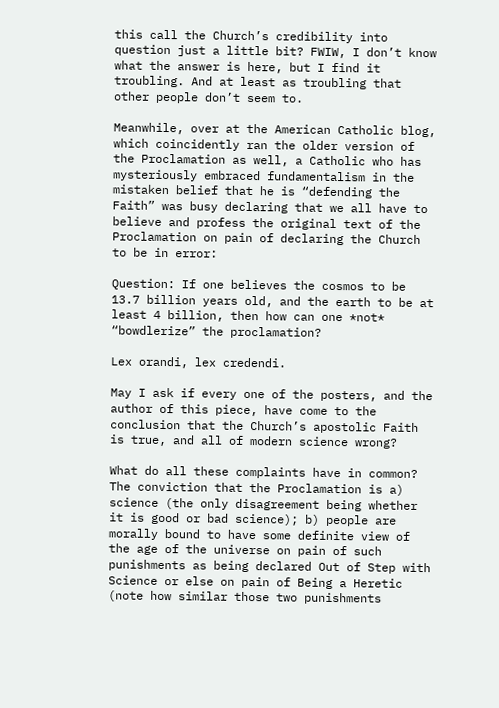this call the Church’s credibility into question just a little bit? FWIW, I don’t know what the answer is here, but I find it troubling. And at least as troubling that other people don’t seem to.

Meanwhile, over at the American Catholic blog, which coincidently ran the older version of the Proclamation as well, a Catholic who has mysteriously embraced fundamentalism in the mistaken belief that he is “defending the Faith” was busy declaring that we all have to believe and profess the original text of the Proclamation on pain of declaring the Church to be in error:

Question: If one believes the cosmos to be 13.7 billion years old, and the earth to be at least 4 billion, then how can one *not* “bowdlerize” the proclamation?

Lex orandi, lex credendi.

May I ask if every one of the posters, and the author of this piece, have come to the conclusion that the Church’s apostolic Faith is true, and all of modern science wrong?

What do all these complaints have in common?  The conviction that the Proclamation is a) science (the only disagreement being whether it is good or bad science); b) people are morally bound to have some definite view of the age of the universe on pain of such punishments as being declared Out of Step with Science or else on pain of Being a Heretic (note how similar those two punishments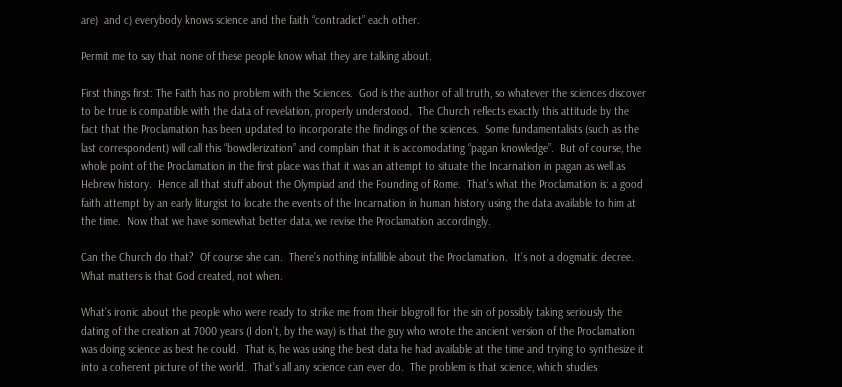are)  and c) everybody knows science and the faith “contradict” each other.

Permit me to say that none of these people know what they are talking about.

First things first: The Faith has no problem with the Sciences.  God is the author of all truth, so whatever the sciences discover to be true is compatible with the data of revelation, properly understood.  The Church reflects exactly this attitude by the fact that the Proclamation has been updated to incorporate the findings of the sciences.  Some fundamentalists (such as the last correspondent) will call this “bowdlerization” and complain that it is accomodating “pagan knowledge”.  But of course, the whole point of the Proclamation in the first place was that it was an attempt to situate the Incarnation in pagan as well as Hebrew history.  Hence all that stuff about the Olympiad and the Founding of Rome.  That’s what the Proclamation is: a good faith attempt by an early liturgist to locate the events of the Incarnation in human history using the data available to him at the time.  Now that we have somewhat better data, we revise the Proclamation accordingly.

Can the Church do that?  Of course she can.  There’s nothing infallible about the Proclamation.  It’s not a dogmatic decree.  What matters is that God created, not when.

What’s ironic about the people who were ready to strike me from their blogroll for the sin of possibly taking seriously the dating of the creation at 7000 years (I don’t, by the way) is that the guy who wrote the ancient version of the Proclamation was doing science as best he could.  That is, he was using the best data he had available at the time and trying to synthesize it into a coherent picture of the world.  That’s all any science can ever do.  The problem is that science, which studies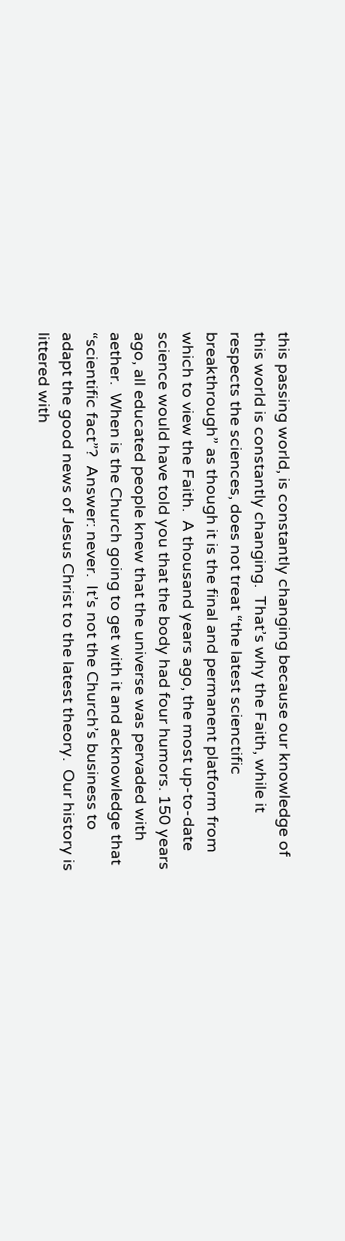this passing world, is constantly changing because our knowledge of this world is constantly changing.  That’s why the Faith, while it respects the sciences, does not treat “the latest scienctific breakthrough” as though it is the final and permanent platform from which to view the Faith.  A thousand years ago, the most up-to-date science would have told you that the body had four humors. 150 years ago, all educated people knew that the universe was pervaded with aether.  When is the Church going to get with it and acknowledge that “scientific fact”?  Answer: never.  It’s not the Church’s business to adapt the good news of Jesus Christ to the latest theory.  Our history is littered with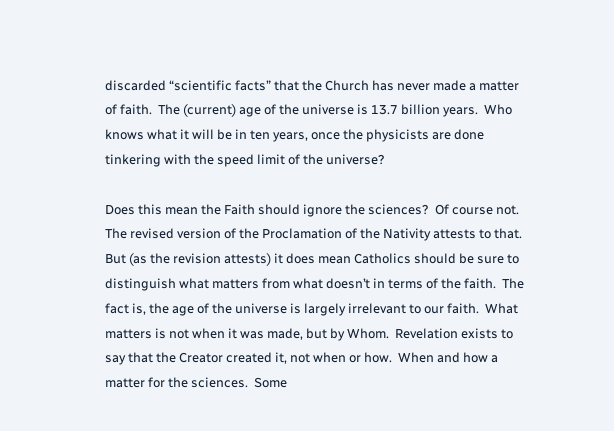discarded “scientific facts” that the Church has never made a matter of faith.  The (current) age of the universe is 13.7 billion years.  Who knows what it will be in ten years, once the physicists are done tinkering with the speed limit of the universe?

Does this mean the Faith should ignore the sciences?  Of course not.  The revised version of the Proclamation of the Nativity attests to that.  But (as the revision attests) it does mean Catholics should be sure to distinguish what matters from what doesn’t in terms of the faith.  The fact is, the age of the universe is largely irrelevant to our faith.  What matters is not when it was made, but by Whom.  Revelation exists to say that the Creator created it, not when or how.  When and how a matter for the sciences.  Some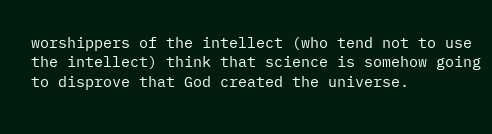worshippers of the intellect (who tend not to use the intellect) think that science is somehow going to disprove that God created the universe.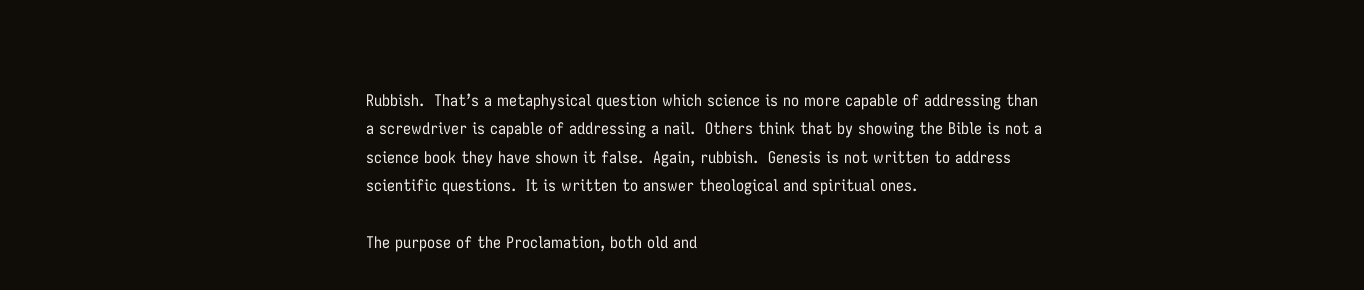Rubbish.  That’s a metaphysical question which science is no more capable of addressing than a screwdriver is capable of addressing a nail.  Others think that by showing the Bible is not a science book they have shown it false.  Again, rubbish.  Genesis is not written to address scientific questions.  It is written to answer theological and spiritual ones.

The purpose of the Proclamation, both old and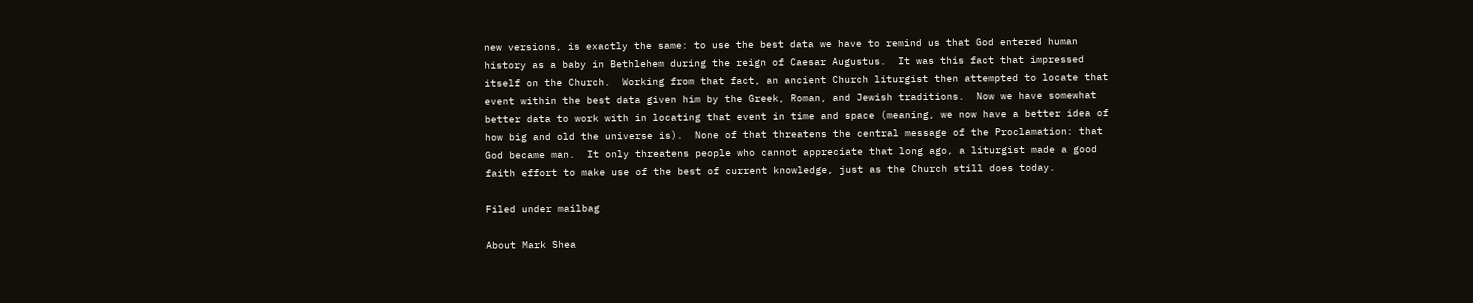new versions, is exactly the same: to use the best data we have to remind us that God entered human history as a baby in Bethlehem during the reign of Caesar Augustus.  It was this fact that impressed itself on the Church.  Working from that fact, an ancient Church liturgist then attempted to locate that event within the best data given him by the Greek, Roman, and Jewish traditions.  Now we have somewhat better data to work with in locating that event in time and space (meaning, we now have a better idea of how big and old the universe is).  None of that threatens the central message of the Proclamation: that God became man.  It only threatens people who cannot appreciate that long ago, a liturgist made a good faith effort to make use of the best of current knowledge, just as the Church still does today.

Filed under mailbag

About Mark Shea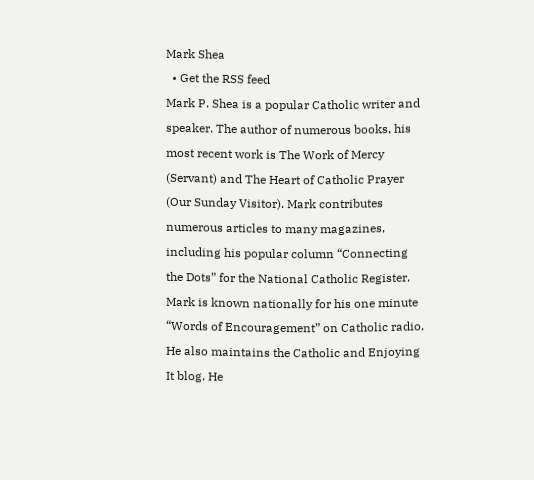Mark Shea
  • Get the RSS feed
Mark P. Shea is a popular Catholic writer and speaker. The author of numerous books, his most recent work is The Work of Mercy (Servant) and The Heart of Catholic Prayer (Our Sunday Visitor). Mark contributes numerous articles to many magazines, including his popular column “Connecting the Dots” for the National Catholic Register. Mark is known nationally for his one minute “Words of Encouragement” on Catholic radio. He also maintains the Catholic and Enjoying It blog. He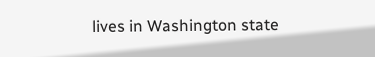lives in Washington state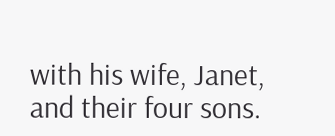with his wife, Janet, and their four sons.